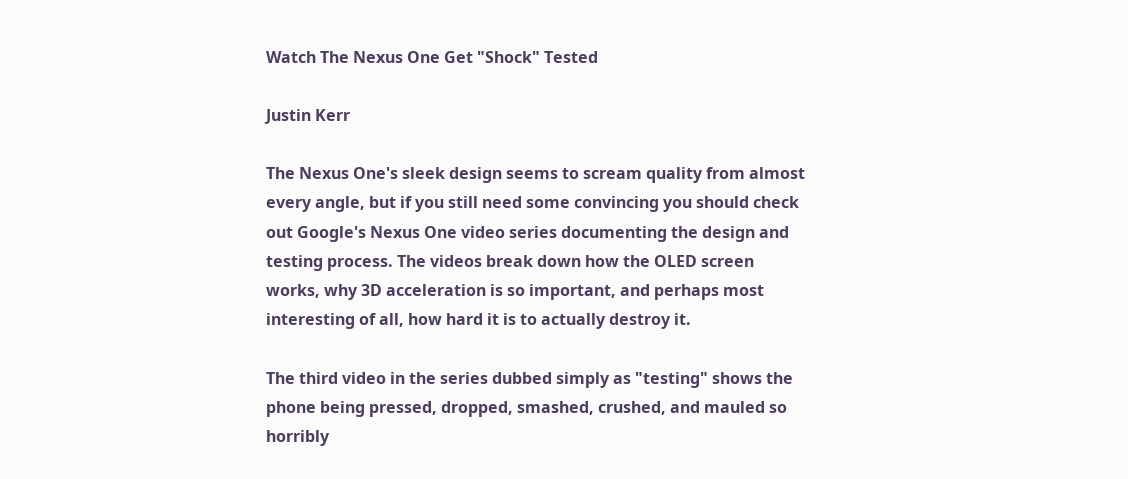Watch The Nexus One Get "Shock" Tested

Justin Kerr

The Nexus One's sleek design seems to scream quality from almost every angle, but if you still need some convincing you should check out Google's Nexus One video series documenting the design and testing process. The videos break down how the OLED screen works, why 3D acceleration is so important, and perhaps most interesting of all, how hard it is to actually destroy it.

The third video in the series dubbed simply as "testing" shows the phone being pressed, dropped, smashed, crushed, and mauled so horribly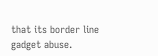that its border line gadget abuse.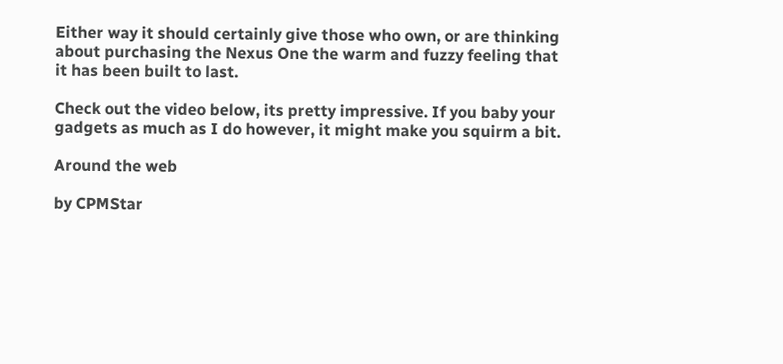Either way it should certainly give those who own, or are thinking about purchasing the Nexus One the warm and fuzzy feeling that it has been built to last.

Check out the video below, its pretty impressive. If you baby your gadgets as much as I do however, it might make you squirm a bit.

Around the web

by CPMStar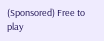(Sponsored) Free to play